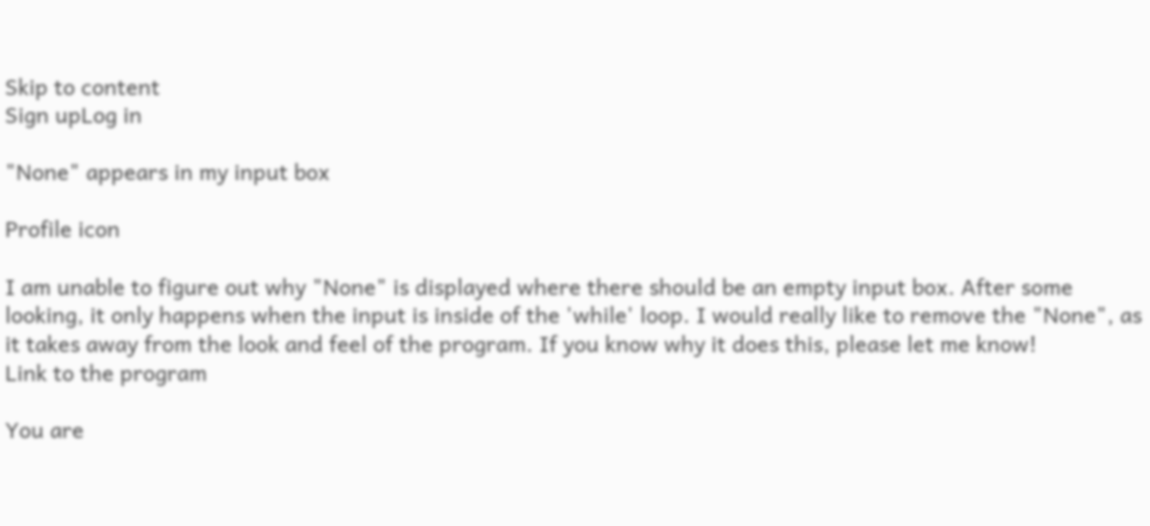Skip to content
Sign upLog in

"None" appears in my input box

Profile icon

I am unable to figure out why "None" is displayed where there should be an empty input box. After some looking, it only happens when the input is inside of the 'while' loop. I would really like to remove the "None", as it takes away from the look and feel of the program. If you know why it does this, please let me know!
Link to the program

You are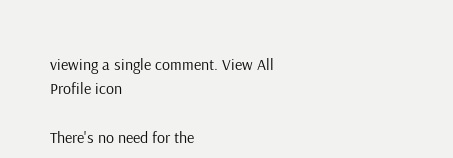viewing a single comment. View All
Profile icon

There's no need for the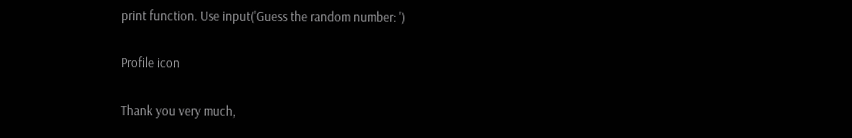print function. Use input('Guess the random number: ')

Profile icon

Thank you very much,